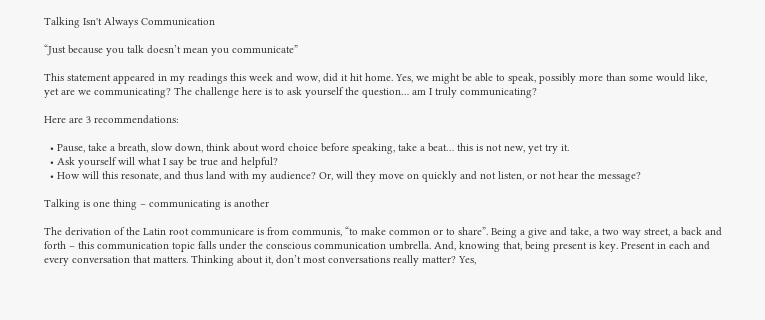Talking Isn't Always Communication

“Just because you talk doesn’t mean you communicate”

This statement appeared in my readings this week and wow, did it hit home. Yes, we might be able to speak, possibly more than some would like, yet are we communicating? The challenge here is to ask yourself the question… am I truly communicating?

Here are 3 recommendations:

  • Pause, take a breath, slow down, think about word choice before speaking, take a beat… this is not new, yet try it.
  • Ask yourself will what I say be true and helpful?
  • How will this resonate, and thus land with my audience? Or, will they move on quickly and not listen, or not hear the message?

Talking is one thing – communicating is another

The derivation of the Latin root communicare is from communis, “to make common or to share”. Being a give and take, a two way street, a back and forth – this communication topic falls under the conscious communication umbrella. And, knowing that, being present is key. Present in each and every conversation that matters. Thinking about it, don’t most conversations really matter? Yes,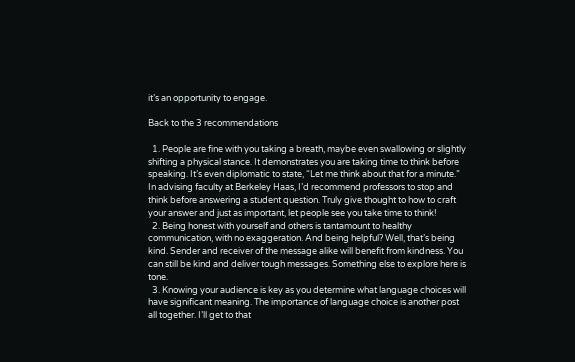it’s an opportunity to engage.

Back to the 3 recommendations

  1. People are fine with you taking a breath, maybe even swallowing or slightly shifting a physical stance. It demonstrates you are taking time to think before speaking. It’s even diplomatic to state, “Let me think about that for a minute.” In advising faculty at Berkeley Haas, I’d recommend professors to stop and think before answering a student question. Truly give thought to how to craft your answer and just as important, let people see you take time to think!
  2. Being honest with yourself and others is tantamount to healthy communication, with no exaggeration. And being helpful? Well, that’s being kind. Sender and receiver of the message alike will benefit from kindness. You can still be kind and deliver tough messages. Something else to explore here is tone.
  3. Knowing your audience is key as you determine what language choices will have significant meaning. The importance of language choice is another post all together. I’ll get to that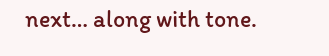next… along with tone.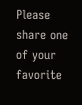Please share one of your favorite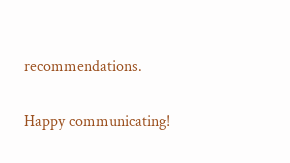recommendations.

Happy communicating!